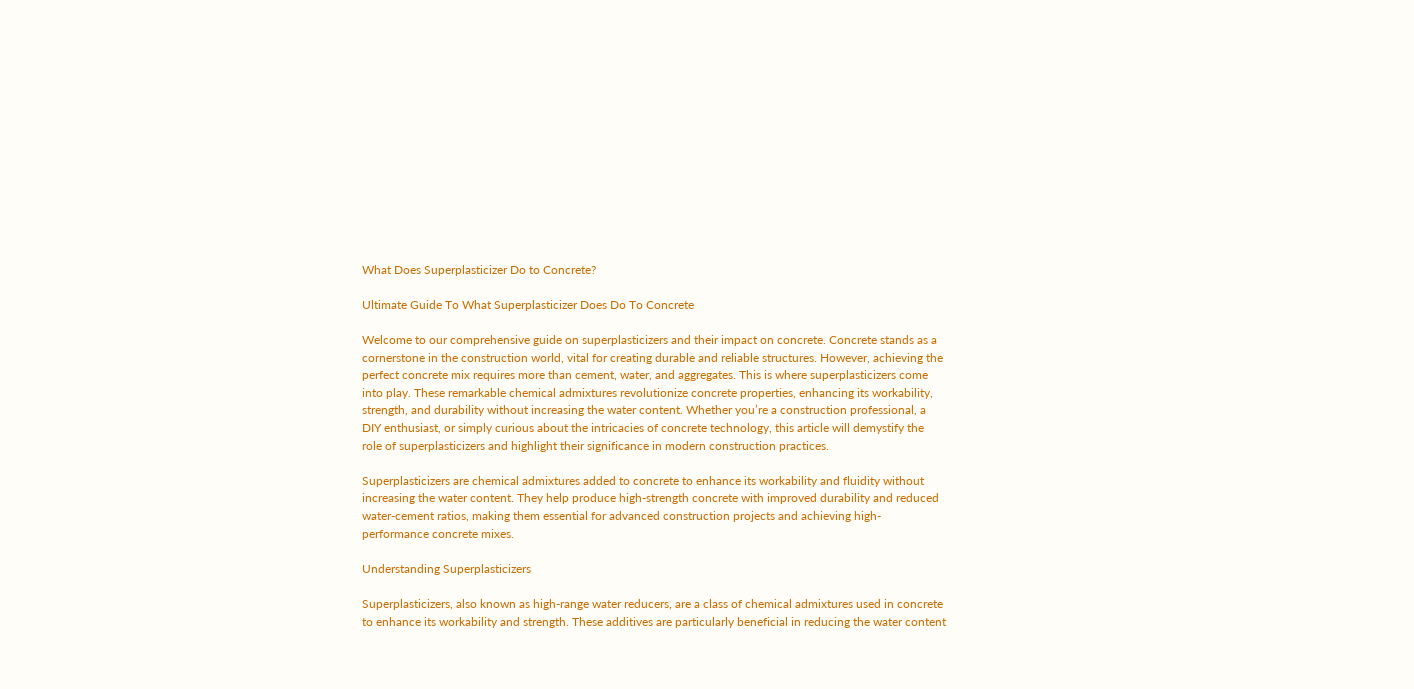What Does Superplasticizer Do to Concrete?

Ultimate Guide To What Superplasticizer Does Do To Concrete

Welcome to our comprehensive guide on superplasticizers and their impact on concrete. Concrete stands as a cornerstone in the construction world, vital for creating durable and reliable structures. However, achieving the perfect concrete mix requires more than cement, water, and aggregates. This is where superplasticizers come into play. These remarkable chemical admixtures revolutionize concrete properties, enhancing its workability, strength, and durability without increasing the water content. Whether you’re a construction professional, a DIY enthusiast, or simply curious about the intricacies of concrete technology, this article will demystify the role of superplasticizers and highlight their significance in modern construction practices.

Superplasticizers are chemical admixtures added to concrete to enhance its workability and fluidity without increasing the water content. They help produce high-strength concrete with improved durability and reduced water-cement ratios, making them essential for advanced construction projects and achieving high-performance concrete mixes.

Understanding Superplasticizers

Superplasticizers, also known as high-range water reducers, are a class of chemical admixtures used in concrete to enhance its workability and strength. These additives are particularly beneficial in reducing the water content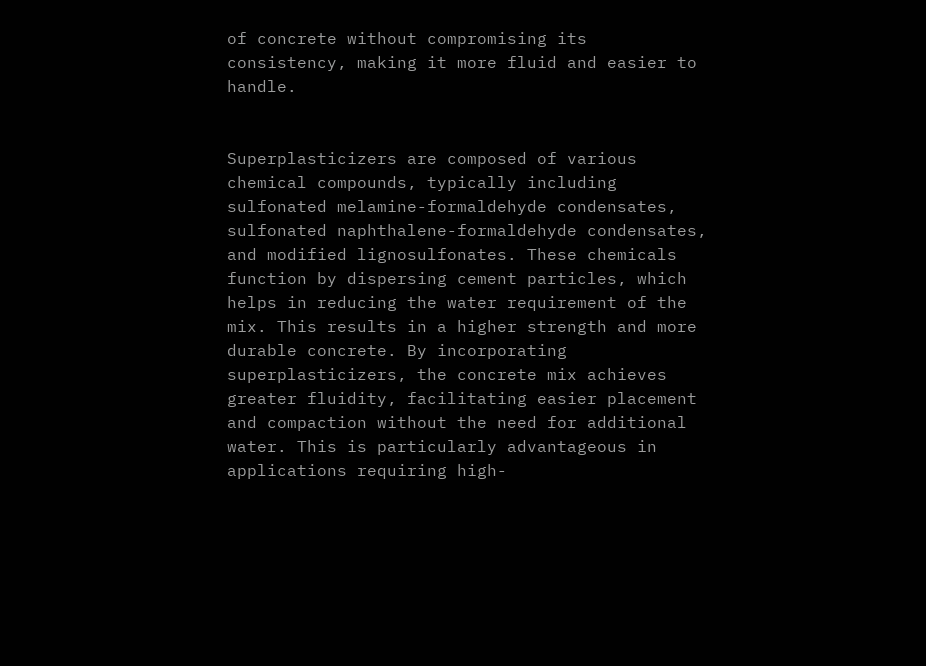of concrete without compromising its consistency, making it more fluid and easier to handle.


Superplasticizers are composed of various chemical compounds, typically including sulfonated melamine-formaldehyde condensates, sulfonated naphthalene-formaldehyde condensates, and modified lignosulfonates. These chemicals function by dispersing cement particles, which helps in reducing the water requirement of the mix. This results in a higher strength and more durable concrete. By incorporating superplasticizers, the concrete mix achieves greater fluidity, facilitating easier placement and compaction without the need for additional water. This is particularly advantageous in applications requiring high-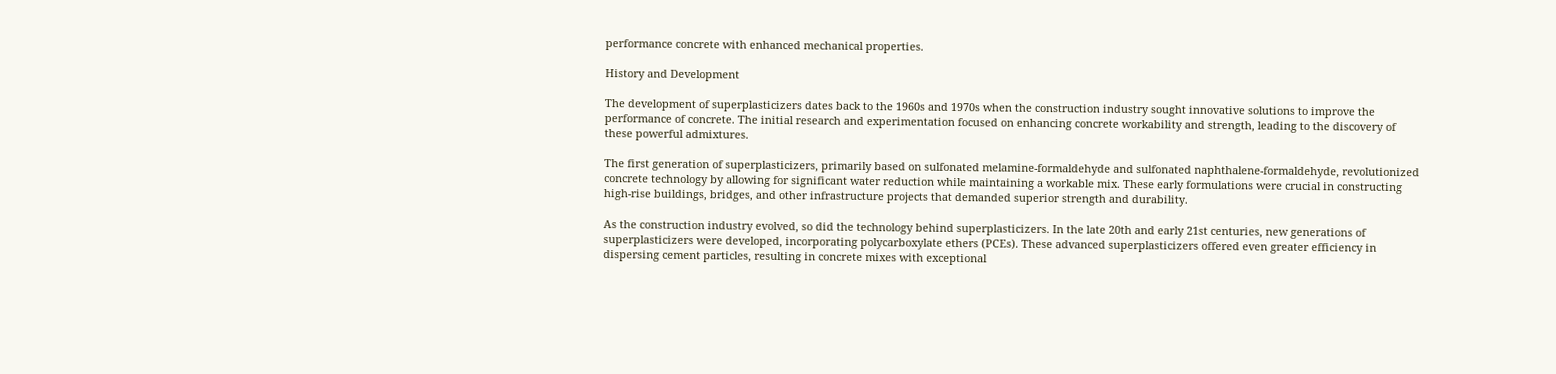performance concrete with enhanced mechanical properties.

History and Development

The development of superplasticizers dates back to the 1960s and 1970s when the construction industry sought innovative solutions to improve the performance of concrete. The initial research and experimentation focused on enhancing concrete workability and strength, leading to the discovery of these powerful admixtures.

The first generation of superplasticizers, primarily based on sulfonated melamine-formaldehyde and sulfonated naphthalene-formaldehyde, revolutionized concrete technology by allowing for significant water reduction while maintaining a workable mix. These early formulations were crucial in constructing high-rise buildings, bridges, and other infrastructure projects that demanded superior strength and durability.

As the construction industry evolved, so did the technology behind superplasticizers. In the late 20th and early 21st centuries, new generations of superplasticizers were developed, incorporating polycarboxylate ethers (PCEs). These advanced superplasticizers offered even greater efficiency in dispersing cement particles, resulting in concrete mixes with exceptional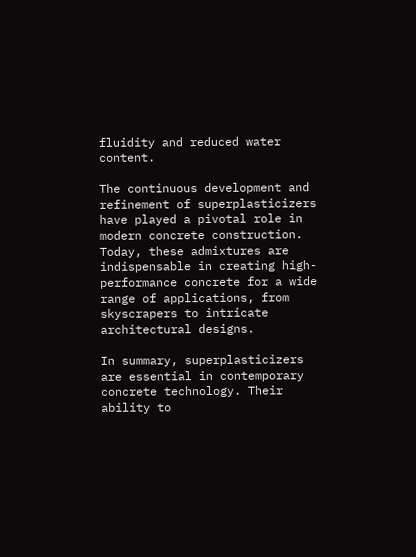fluidity and reduced water content.

The continuous development and refinement of superplasticizers have played a pivotal role in modern concrete construction. Today, these admixtures are indispensable in creating high-performance concrete for a wide range of applications, from skyscrapers to intricate architectural designs.

In summary, superplasticizers are essential in contemporary concrete technology. Their ability to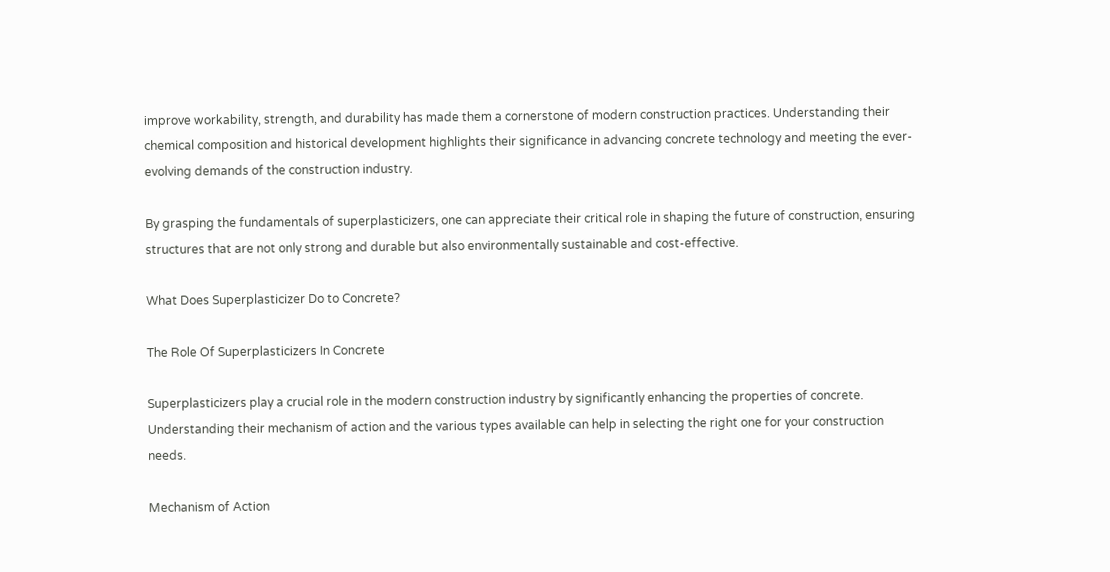improve workability, strength, and durability has made them a cornerstone of modern construction practices. Understanding their chemical composition and historical development highlights their significance in advancing concrete technology and meeting the ever-evolving demands of the construction industry.

By grasping the fundamentals of superplasticizers, one can appreciate their critical role in shaping the future of construction, ensuring structures that are not only strong and durable but also environmentally sustainable and cost-effective.

What Does Superplasticizer Do to Concrete?

The Role Of Superplasticizers In Concrete

Superplasticizers play a crucial role in the modern construction industry by significantly enhancing the properties of concrete. Understanding their mechanism of action and the various types available can help in selecting the right one for your construction needs.

Mechanism of Action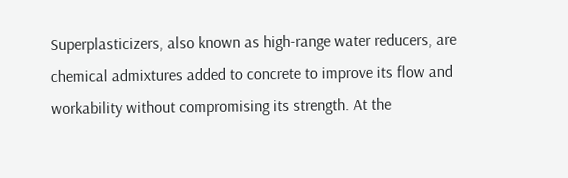Superplasticizers, also known as high-range water reducers, are chemical admixtures added to concrete to improve its flow and workability without compromising its strength. At the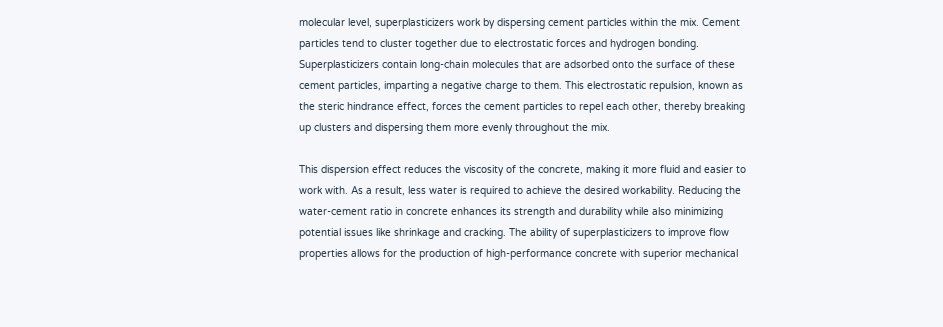molecular level, superplasticizers work by dispersing cement particles within the mix. Cement particles tend to cluster together due to electrostatic forces and hydrogen bonding. Superplasticizers contain long-chain molecules that are adsorbed onto the surface of these cement particles, imparting a negative charge to them. This electrostatic repulsion, known as the steric hindrance effect, forces the cement particles to repel each other, thereby breaking up clusters and dispersing them more evenly throughout the mix.

This dispersion effect reduces the viscosity of the concrete, making it more fluid and easier to work with. As a result, less water is required to achieve the desired workability. Reducing the water-cement ratio in concrete enhances its strength and durability while also minimizing potential issues like shrinkage and cracking. The ability of superplasticizers to improve flow properties allows for the production of high-performance concrete with superior mechanical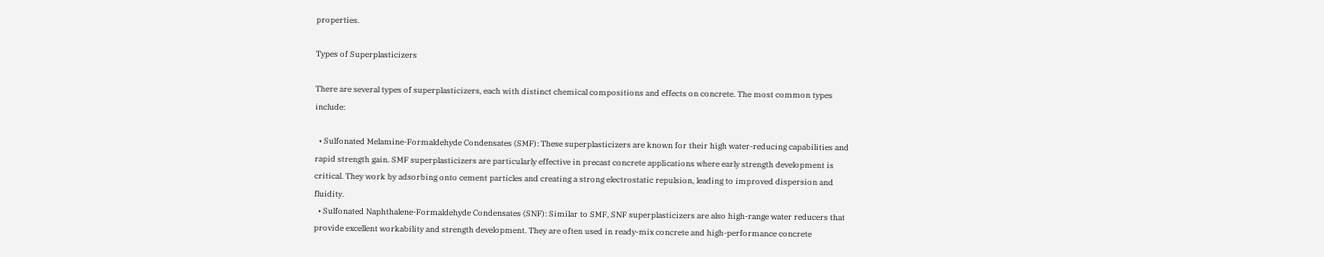properties.

Types of Superplasticizers

There are several types of superplasticizers, each with distinct chemical compositions and effects on concrete. The most common types include:

  • Sulfonated Melamine-Formaldehyde Condensates (SMF): These superplasticizers are known for their high water-reducing capabilities and rapid strength gain. SMF superplasticizers are particularly effective in precast concrete applications where early strength development is critical. They work by adsorbing onto cement particles and creating a strong electrostatic repulsion, leading to improved dispersion and fluidity.
  • Sulfonated Naphthalene-Formaldehyde Condensates (SNF): Similar to SMF, SNF superplasticizers are also high-range water reducers that provide excellent workability and strength development. They are often used in ready-mix concrete and high-performance concrete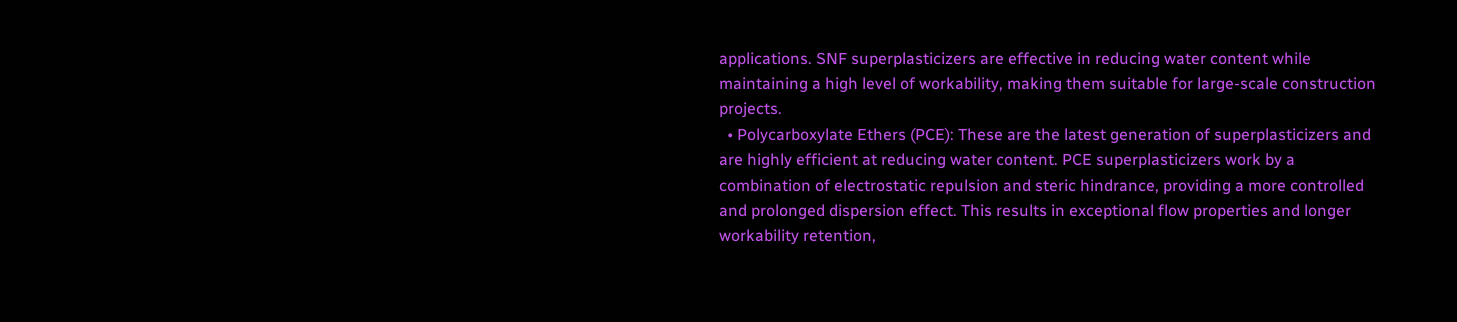applications. SNF superplasticizers are effective in reducing water content while maintaining a high level of workability, making them suitable for large-scale construction projects.
  • Polycarboxylate Ethers (PCE): These are the latest generation of superplasticizers and are highly efficient at reducing water content. PCE superplasticizers work by a combination of electrostatic repulsion and steric hindrance, providing a more controlled and prolonged dispersion effect. This results in exceptional flow properties and longer workability retention,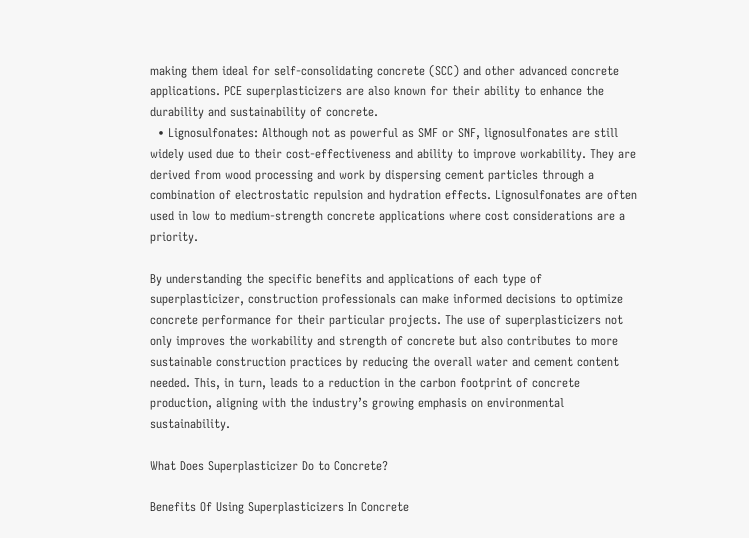making them ideal for self-consolidating concrete (SCC) and other advanced concrete applications. PCE superplasticizers are also known for their ability to enhance the durability and sustainability of concrete.
  • Lignosulfonates: Although not as powerful as SMF or SNF, lignosulfonates are still widely used due to their cost-effectiveness and ability to improve workability. They are derived from wood processing and work by dispersing cement particles through a combination of electrostatic repulsion and hydration effects. Lignosulfonates are often used in low to medium-strength concrete applications where cost considerations are a priority.

By understanding the specific benefits and applications of each type of superplasticizer, construction professionals can make informed decisions to optimize concrete performance for their particular projects. The use of superplasticizers not only improves the workability and strength of concrete but also contributes to more sustainable construction practices by reducing the overall water and cement content needed. This, in turn, leads to a reduction in the carbon footprint of concrete production, aligning with the industry’s growing emphasis on environmental sustainability.

What Does Superplasticizer Do to Concrete?

Benefits Of Using Superplasticizers In Concrete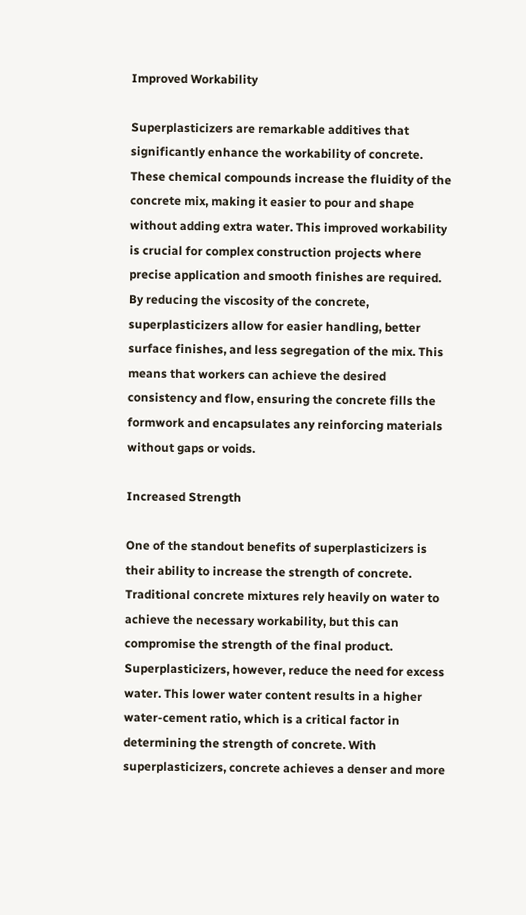Improved Workability

Superplasticizers are remarkable additives that significantly enhance the workability of concrete. These chemical compounds increase the fluidity of the concrete mix, making it easier to pour and shape without adding extra water. This improved workability is crucial for complex construction projects where precise application and smooth finishes are required. By reducing the viscosity of the concrete, superplasticizers allow for easier handling, better surface finishes, and less segregation of the mix. This means that workers can achieve the desired consistency and flow, ensuring the concrete fills the formwork and encapsulates any reinforcing materials without gaps or voids.

Increased Strength

One of the standout benefits of superplasticizers is their ability to increase the strength of concrete. Traditional concrete mixtures rely heavily on water to achieve the necessary workability, but this can compromise the strength of the final product. Superplasticizers, however, reduce the need for excess water. This lower water content results in a higher water-cement ratio, which is a critical factor in determining the strength of concrete. With superplasticizers, concrete achieves a denser and more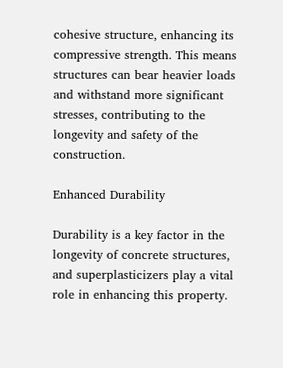cohesive structure, enhancing its compressive strength. This means structures can bear heavier loads and withstand more significant stresses, contributing to the longevity and safety of the construction.

Enhanced Durability

Durability is a key factor in the longevity of concrete structures, and superplasticizers play a vital role in enhancing this property.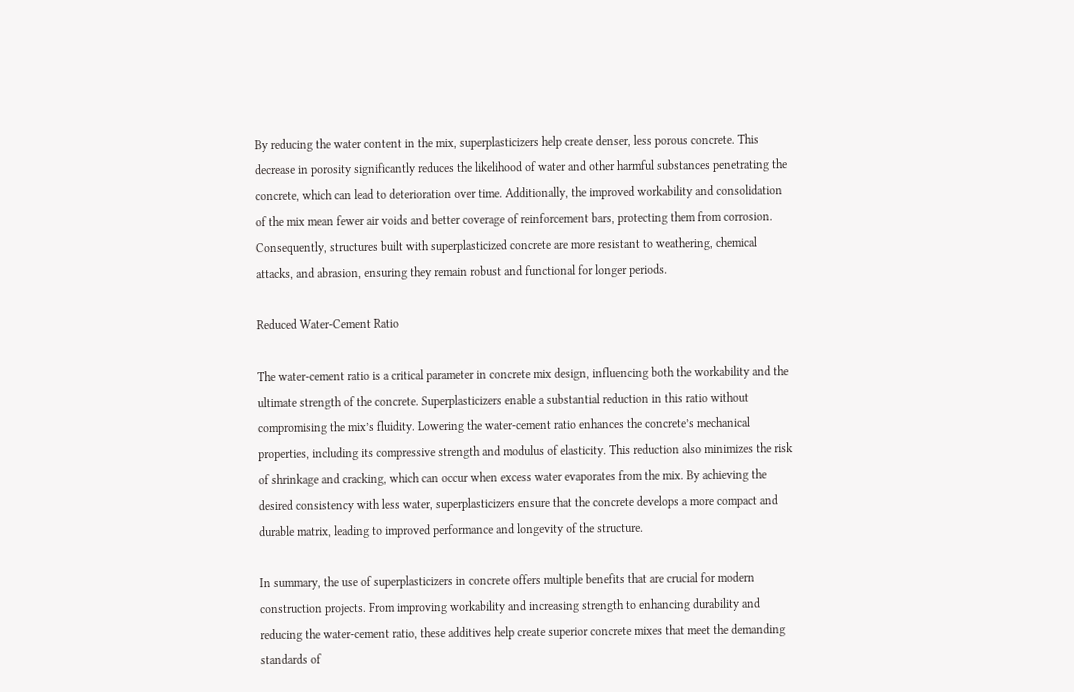By reducing the water content in the mix, superplasticizers help create denser, less porous concrete. This decrease in porosity significantly reduces the likelihood of water and other harmful substances penetrating the concrete, which can lead to deterioration over time. Additionally, the improved workability and consolidation of the mix mean fewer air voids and better coverage of reinforcement bars, protecting them from corrosion. Consequently, structures built with superplasticized concrete are more resistant to weathering, chemical attacks, and abrasion, ensuring they remain robust and functional for longer periods.

Reduced Water-Cement Ratio

The water-cement ratio is a critical parameter in concrete mix design, influencing both the workability and the ultimate strength of the concrete. Superplasticizers enable a substantial reduction in this ratio without compromising the mix’s fluidity. Lowering the water-cement ratio enhances the concrete’s mechanical properties, including its compressive strength and modulus of elasticity. This reduction also minimizes the risk of shrinkage and cracking, which can occur when excess water evaporates from the mix. By achieving the desired consistency with less water, superplasticizers ensure that the concrete develops a more compact and durable matrix, leading to improved performance and longevity of the structure.

In summary, the use of superplasticizers in concrete offers multiple benefits that are crucial for modern construction projects. From improving workability and increasing strength to enhancing durability and reducing the water-cement ratio, these additives help create superior concrete mixes that meet the demanding standards of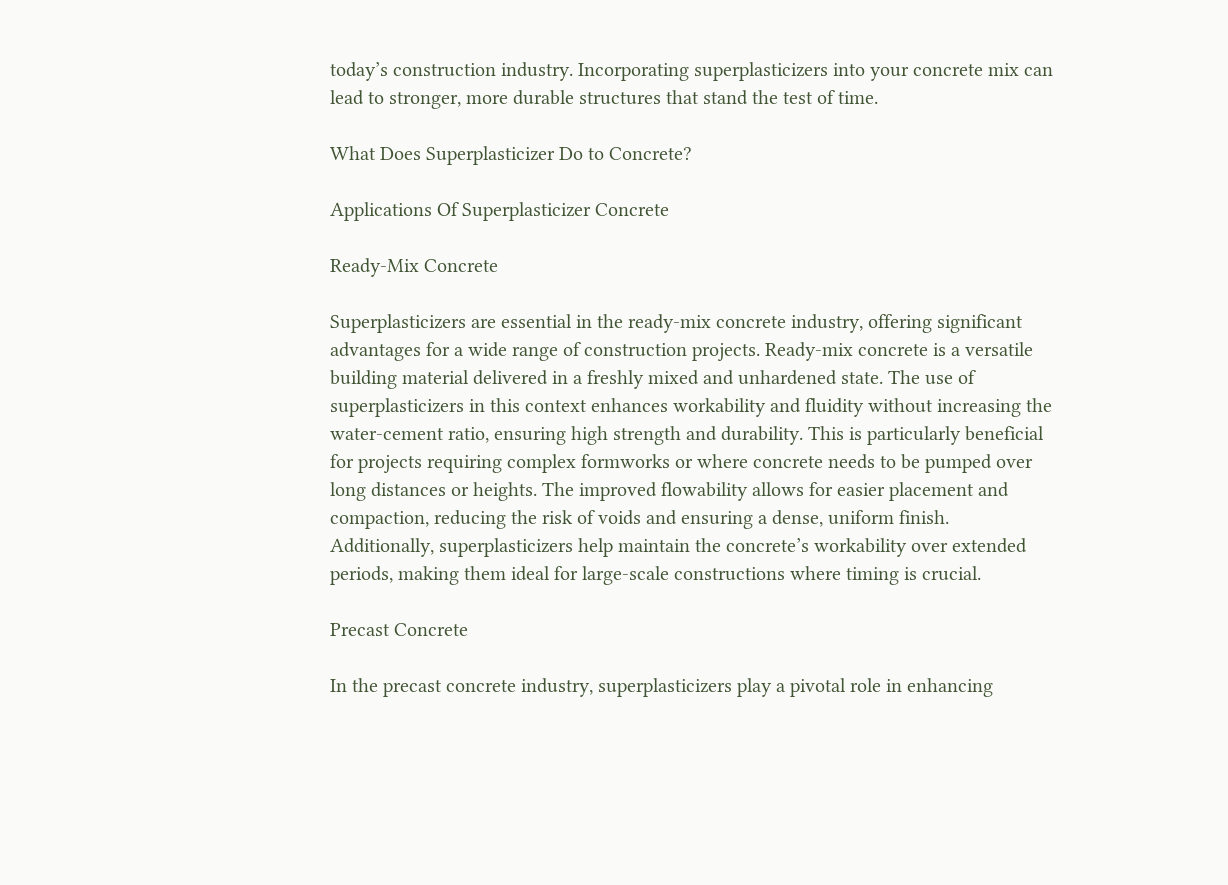today’s construction industry. Incorporating superplasticizers into your concrete mix can lead to stronger, more durable structures that stand the test of time.

What Does Superplasticizer Do to Concrete?

Applications Of Superplasticizer Concrete

Ready-Mix Concrete

Superplasticizers are essential in the ready-mix concrete industry, offering significant advantages for a wide range of construction projects. Ready-mix concrete is a versatile building material delivered in a freshly mixed and unhardened state. The use of superplasticizers in this context enhances workability and fluidity without increasing the water-cement ratio, ensuring high strength and durability. This is particularly beneficial for projects requiring complex formworks or where concrete needs to be pumped over long distances or heights. The improved flowability allows for easier placement and compaction, reducing the risk of voids and ensuring a dense, uniform finish. Additionally, superplasticizers help maintain the concrete’s workability over extended periods, making them ideal for large-scale constructions where timing is crucial.

Precast Concrete

In the precast concrete industry, superplasticizers play a pivotal role in enhancing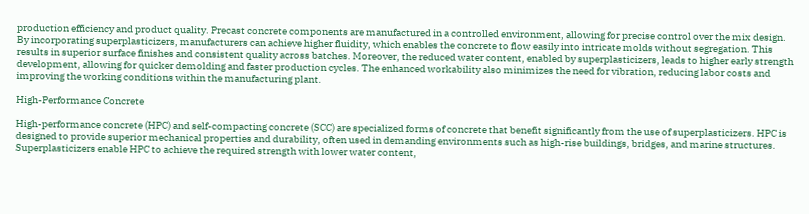production efficiency and product quality. Precast concrete components are manufactured in a controlled environment, allowing for precise control over the mix design. By incorporating superplasticizers, manufacturers can achieve higher fluidity, which enables the concrete to flow easily into intricate molds without segregation. This results in superior surface finishes and consistent quality across batches. Moreover, the reduced water content, enabled by superplasticizers, leads to higher early strength development, allowing for quicker demolding and faster production cycles. The enhanced workability also minimizes the need for vibration, reducing labor costs and improving the working conditions within the manufacturing plant.

High-Performance Concrete

High-performance concrete (HPC) and self-compacting concrete (SCC) are specialized forms of concrete that benefit significantly from the use of superplasticizers. HPC is designed to provide superior mechanical properties and durability, often used in demanding environments such as high-rise buildings, bridges, and marine structures. Superplasticizers enable HPC to achieve the required strength with lower water content,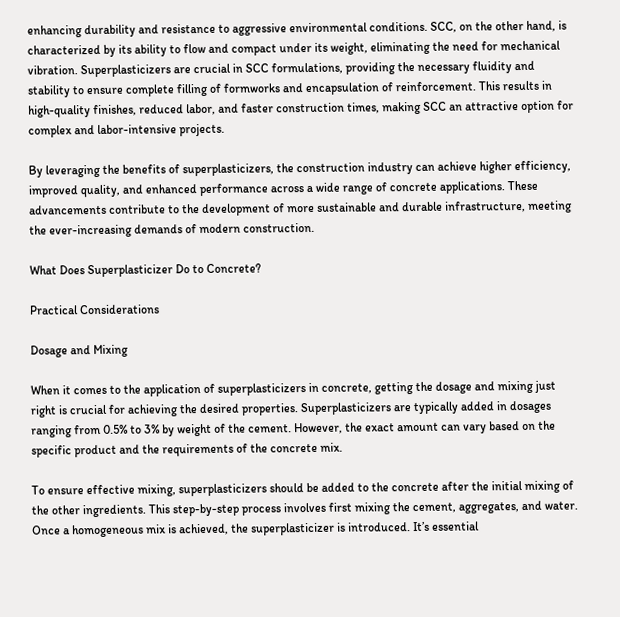enhancing durability and resistance to aggressive environmental conditions. SCC, on the other hand, is characterized by its ability to flow and compact under its weight, eliminating the need for mechanical vibration. Superplasticizers are crucial in SCC formulations, providing the necessary fluidity and stability to ensure complete filling of formworks and encapsulation of reinforcement. This results in high-quality finishes, reduced labor, and faster construction times, making SCC an attractive option for complex and labor-intensive projects.

By leveraging the benefits of superplasticizers, the construction industry can achieve higher efficiency, improved quality, and enhanced performance across a wide range of concrete applications. These advancements contribute to the development of more sustainable and durable infrastructure, meeting the ever-increasing demands of modern construction.

What Does Superplasticizer Do to Concrete?

Practical Considerations

Dosage and Mixing

When it comes to the application of superplasticizers in concrete, getting the dosage and mixing just right is crucial for achieving the desired properties. Superplasticizers are typically added in dosages ranging from 0.5% to 3% by weight of the cement. However, the exact amount can vary based on the specific product and the requirements of the concrete mix.

To ensure effective mixing, superplasticizers should be added to the concrete after the initial mixing of the other ingredients. This step-by-step process involves first mixing the cement, aggregates, and water. Once a homogeneous mix is achieved, the superplasticizer is introduced. It’s essential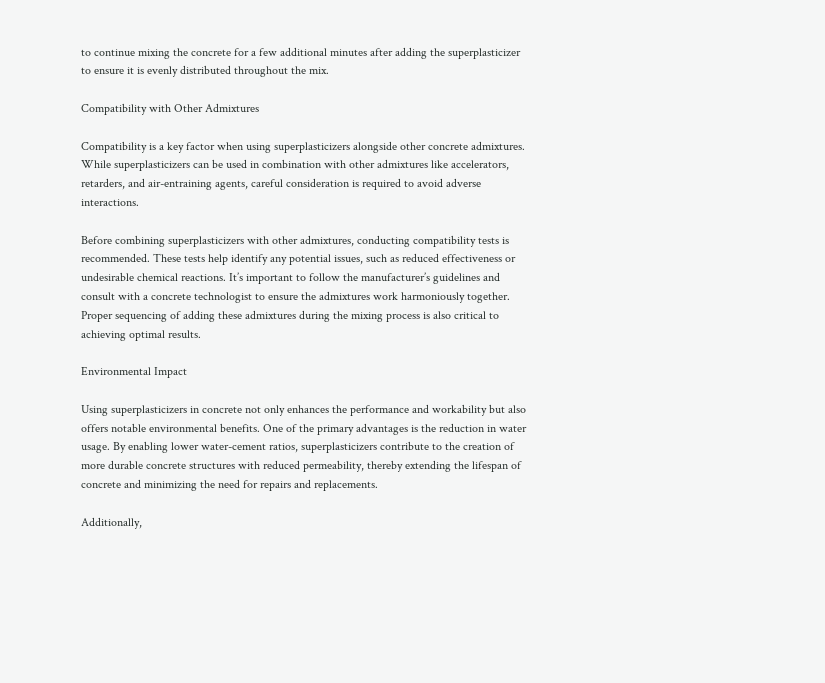to continue mixing the concrete for a few additional minutes after adding the superplasticizer to ensure it is evenly distributed throughout the mix.

Compatibility with Other Admixtures

Compatibility is a key factor when using superplasticizers alongside other concrete admixtures. While superplasticizers can be used in combination with other admixtures like accelerators, retarders, and air-entraining agents, careful consideration is required to avoid adverse interactions.

Before combining superplasticizers with other admixtures, conducting compatibility tests is recommended. These tests help identify any potential issues, such as reduced effectiveness or undesirable chemical reactions. It’s important to follow the manufacturer’s guidelines and consult with a concrete technologist to ensure the admixtures work harmoniously together. Proper sequencing of adding these admixtures during the mixing process is also critical to achieving optimal results.

Environmental Impact

Using superplasticizers in concrete not only enhances the performance and workability but also offers notable environmental benefits. One of the primary advantages is the reduction in water usage. By enabling lower water-cement ratios, superplasticizers contribute to the creation of more durable concrete structures with reduced permeability, thereby extending the lifespan of concrete and minimizing the need for repairs and replacements.

Additionally,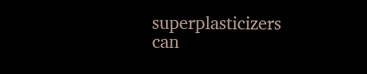superplasticizers can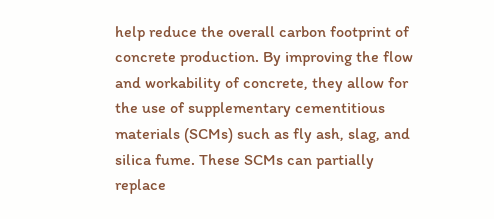help reduce the overall carbon footprint of concrete production. By improving the flow and workability of concrete, they allow for the use of supplementary cementitious materials (SCMs) such as fly ash, slag, and silica fume. These SCMs can partially replace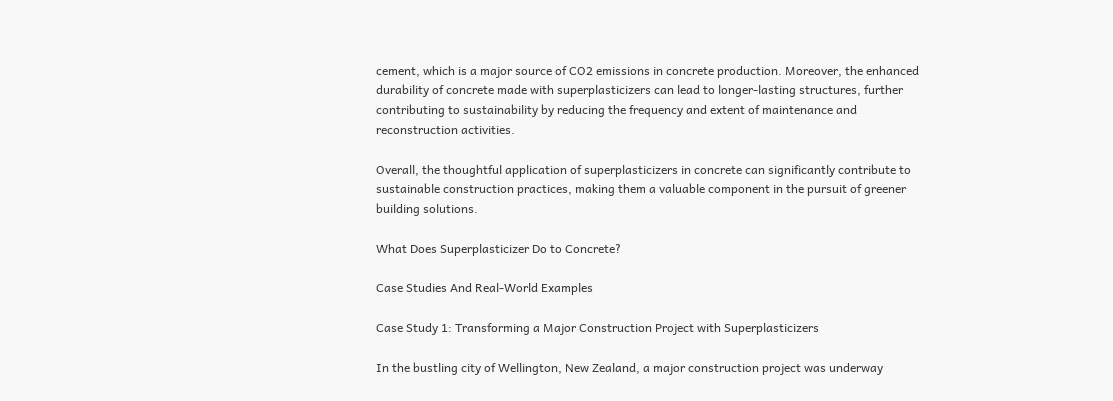cement, which is a major source of CO2 emissions in concrete production. Moreover, the enhanced durability of concrete made with superplasticizers can lead to longer-lasting structures, further contributing to sustainability by reducing the frequency and extent of maintenance and reconstruction activities.

Overall, the thoughtful application of superplasticizers in concrete can significantly contribute to sustainable construction practices, making them a valuable component in the pursuit of greener building solutions.

What Does Superplasticizer Do to Concrete?

Case Studies And Real-World Examples

Case Study 1: Transforming a Major Construction Project with Superplasticizers

In the bustling city of Wellington, New Zealand, a major construction project was underway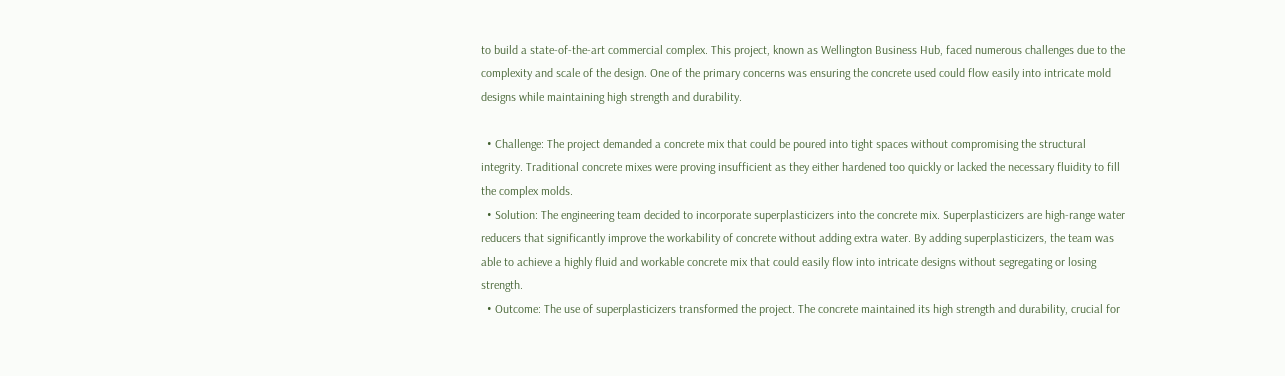to build a state-of-the-art commercial complex. This project, known as Wellington Business Hub, faced numerous challenges due to the complexity and scale of the design. One of the primary concerns was ensuring the concrete used could flow easily into intricate mold designs while maintaining high strength and durability.

  • Challenge: The project demanded a concrete mix that could be poured into tight spaces without compromising the structural integrity. Traditional concrete mixes were proving insufficient as they either hardened too quickly or lacked the necessary fluidity to fill the complex molds.
  • Solution: The engineering team decided to incorporate superplasticizers into the concrete mix. Superplasticizers are high-range water reducers that significantly improve the workability of concrete without adding extra water. By adding superplasticizers, the team was able to achieve a highly fluid and workable concrete mix that could easily flow into intricate designs without segregating or losing strength.
  • Outcome: The use of superplasticizers transformed the project. The concrete maintained its high strength and durability, crucial for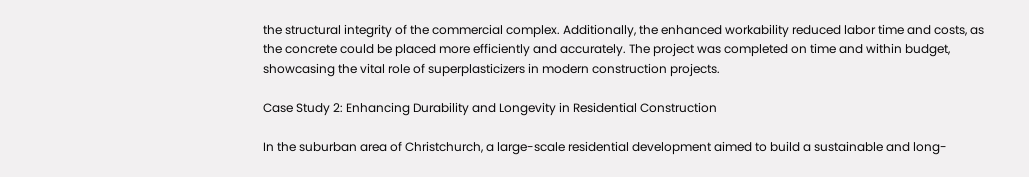the structural integrity of the commercial complex. Additionally, the enhanced workability reduced labor time and costs, as the concrete could be placed more efficiently and accurately. The project was completed on time and within budget, showcasing the vital role of superplasticizers in modern construction projects.

Case Study 2: Enhancing Durability and Longevity in Residential Construction

In the suburban area of Christchurch, a large-scale residential development aimed to build a sustainable and long-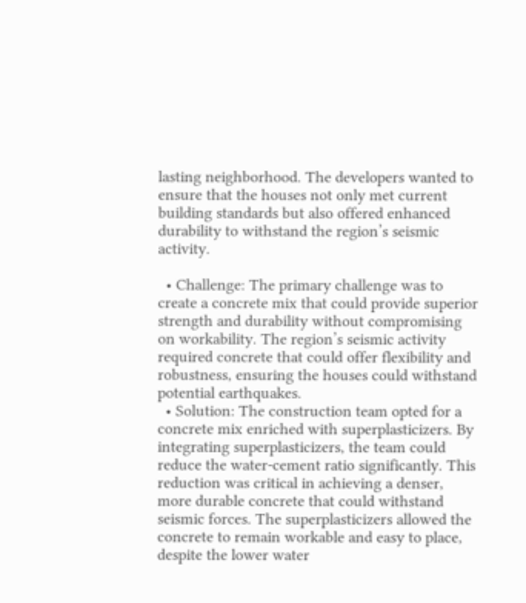lasting neighborhood. The developers wanted to ensure that the houses not only met current building standards but also offered enhanced durability to withstand the region’s seismic activity.

  • Challenge: The primary challenge was to create a concrete mix that could provide superior strength and durability without compromising on workability. The region’s seismic activity required concrete that could offer flexibility and robustness, ensuring the houses could withstand potential earthquakes.
  • Solution: The construction team opted for a concrete mix enriched with superplasticizers. By integrating superplasticizers, the team could reduce the water-cement ratio significantly. This reduction was critical in achieving a denser, more durable concrete that could withstand seismic forces. The superplasticizers allowed the concrete to remain workable and easy to place, despite the lower water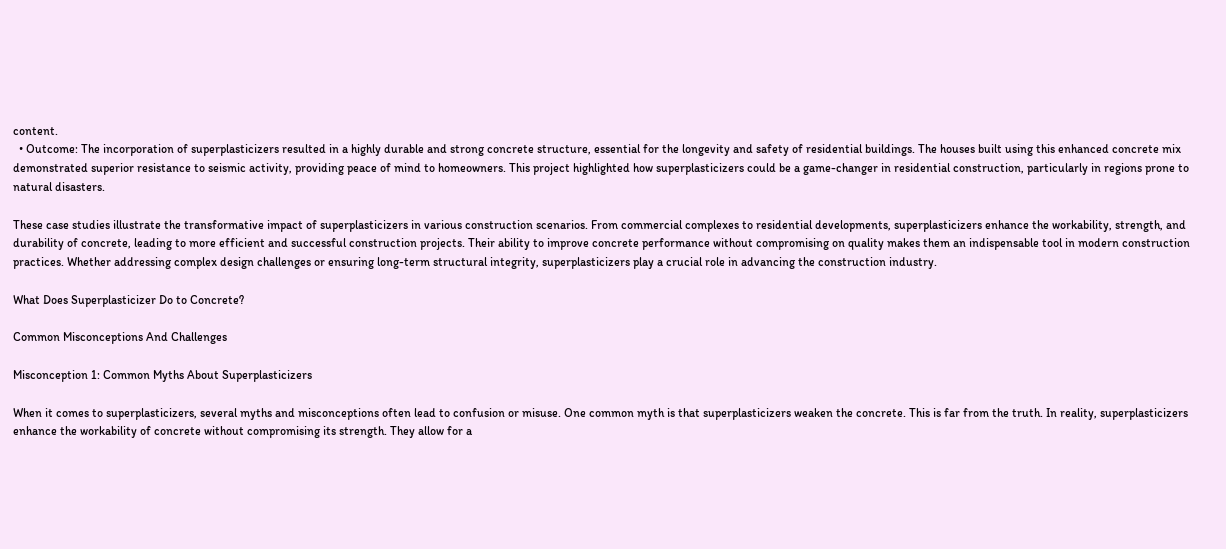content.
  • Outcome: The incorporation of superplasticizers resulted in a highly durable and strong concrete structure, essential for the longevity and safety of residential buildings. The houses built using this enhanced concrete mix demonstrated superior resistance to seismic activity, providing peace of mind to homeowners. This project highlighted how superplasticizers could be a game-changer in residential construction, particularly in regions prone to natural disasters.

These case studies illustrate the transformative impact of superplasticizers in various construction scenarios. From commercial complexes to residential developments, superplasticizers enhance the workability, strength, and durability of concrete, leading to more efficient and successful construction projects. Their ability to improve concrete performance without compromising on quality makes them an indispensable tool in modern construction practices. Whether addressing complex design challenges or ensuring long-term structural integrity, superplasticizers play a crucial role in advancing the construction industry.

What Does Superplasticizer Do to Concrete?

Common Misconceptions And Challenges

Misconception 1: Common Myths About Superplasticizers

When it comes to superplasticizers, several myths and misconceptions often lead to confusion or misuse. One common myth is that superplasticizers weaken the concrete. This is far from the truth. In reality, superplasticizers enhance the workability of concrete without compromising its strength. They allow for a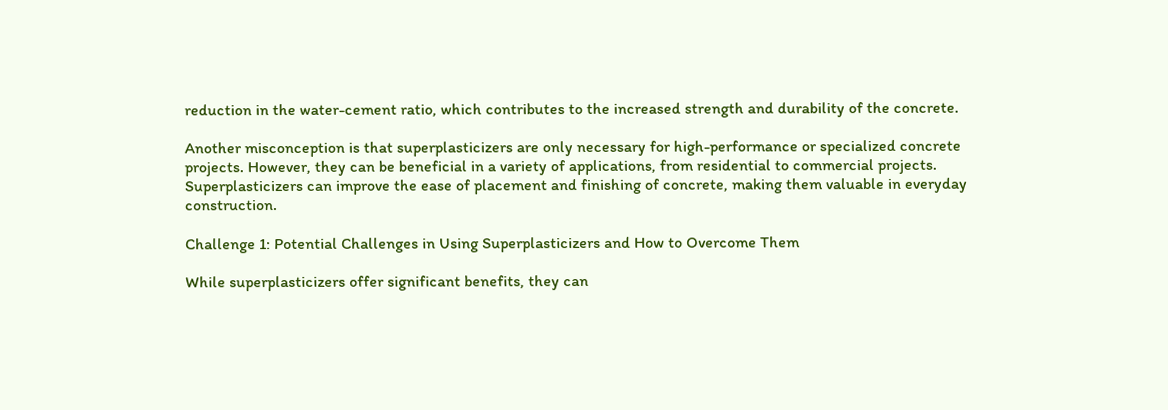reduction in the water-cement ratio, which contributes to the increased strength and durability of the concrete.

Another misconception is that superplasticizers are only necessary for high-performance or specialized concrete projects. However, they can be beneficial in a variety of applications, from residential to commercial projects. Superplasticizers can improve the ease of placement and finishing of concrete, making them valuable in everyday construction.

Challenge 1: Potential Challenges in Using Superplasticizers and How to Overcome Them

While superplasticizers offer significant benefits, they can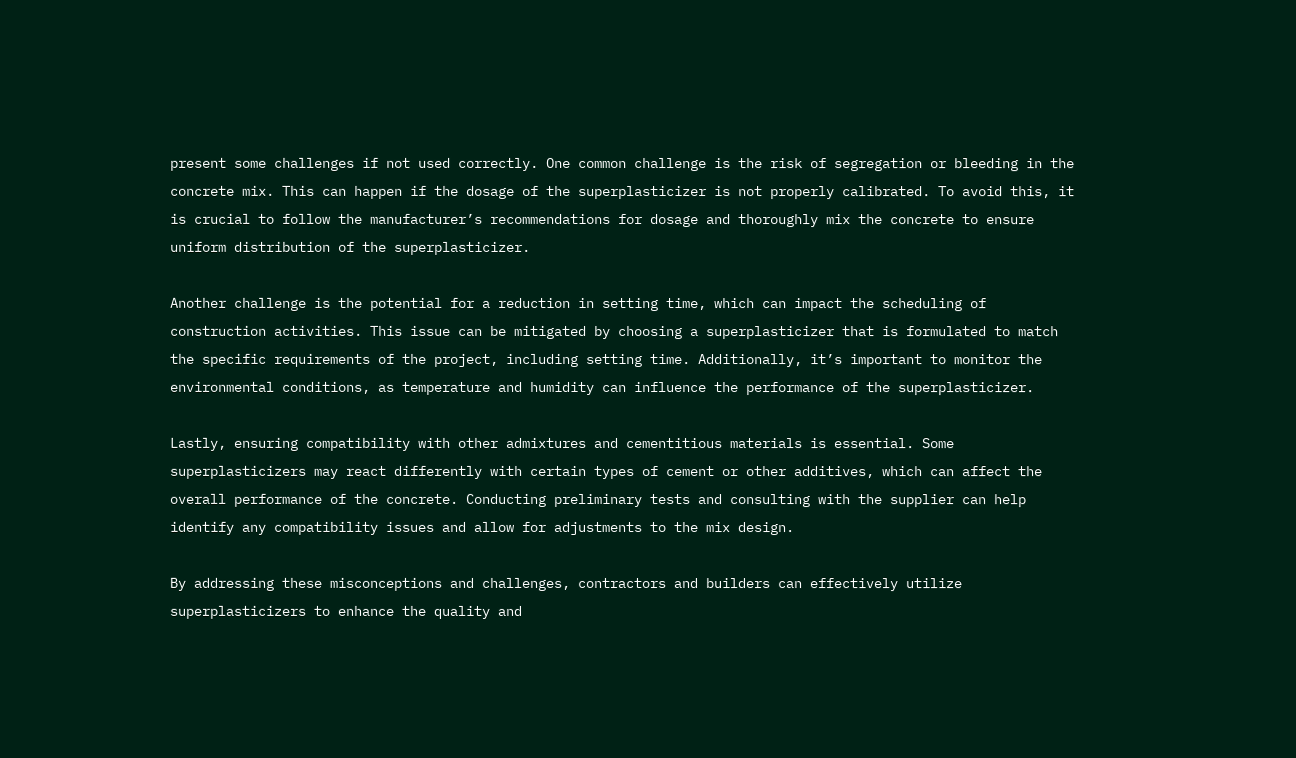present some challenges if not used correctly. One common challenge is the risk of segregation or bleeding in the concrete mix. This can happen if the dosage of the superplasticizer is not properly calibrated. To avoid this, it is crucial to follow the manufacturer’s recommendations for dosage and thoroughly mix the concrete to ensure uniform distribution of the superplasticizer.

Another challenge is the potential for a reduction in setting time, which can impact the scheduling of construction activities. This issue can be mitigated by choosing a superplasticizer that is formulated to match the specific requirements of the project, including setting time. Additionally, it’s important to monitor the environmental conditions, as temperature and humidity can influence the performance of the superplasticizer.

Lastly, ensuring compatibility with other admixtures and cementitious materials is essential. Some superplasticizers may react differently with certain types of cement or other additives, which can affect the overall performance of the concrete. Conducting preliminary tests and consulting with the supplier can help identify any compatibility issues and allow for adjustments to the mix design.

By addressing these misconceptions and challenges, contractors and builders can effectively utilize superplasticizers to enhance the quality and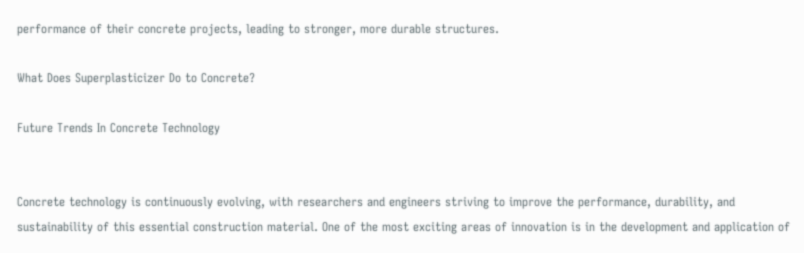performance of their concrete projects, leading to stronger, more durable structures.

What Does Superplasticizer Do to Concrete?

Future Trends In Concrete Technology


Concrete technology is continuously evolving, with researchers and engineers striving to improve the performance, durability, and sustainability of this essential construction material. One of the most exciting areas of innovation is in the development and application of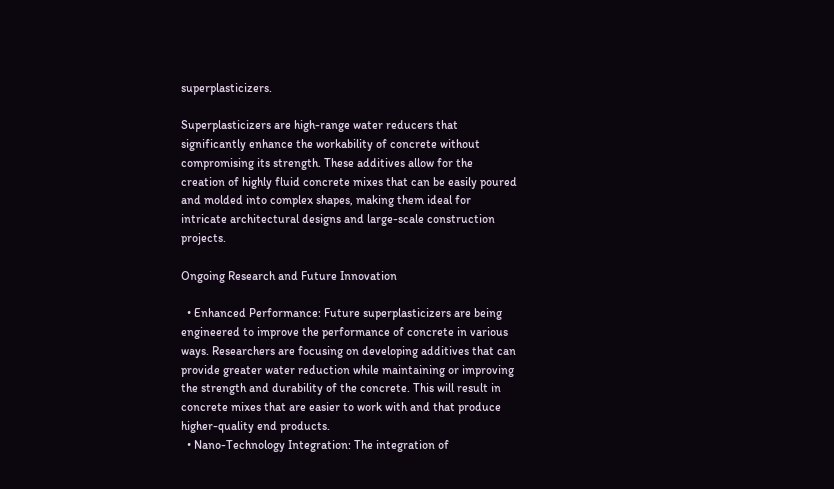superplasticizers.

Superplasticizers are high-range water reducers that significantly enhance the workability of concrete without compromising its strength. These additives allow for the creation of highly fluid concrete mixes that can be easily poured and molded into complex shapes, making them ideal for intricate architectural designs and large-scale construction projects.

Ongoing Research and Future Innovation

  • Enhanced Performance: Future superplasticizers are being engineered to improve the performance of concrete in various ways. Researchers are focusing on developing additives that can provide greater water reduction while maintaining or improving the strength and durability of the concrete. This will result in concrete mixes that are easier to work with and that produce higher-quality end products.
  • Nano-Technology Integration: The integration of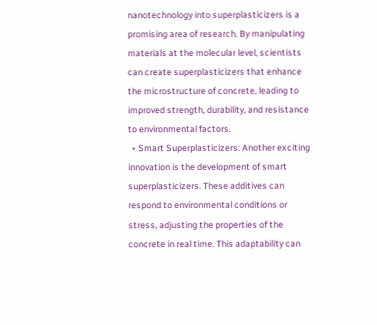nanotechnology into superplasticizers is a promising area of research. By manipulating materials at the molecular level, scientists can create superplasticizers that enhance the microstructure of concrete, leading to improved strength, durability, and resistance to environmental factors.
  • Smart Superplasticizers: Another exciting innovation is the development of smart superplasticizers. These additives can respond to environmental conditions or stress, adjusting the properties of the concrete in real time. This adaptability can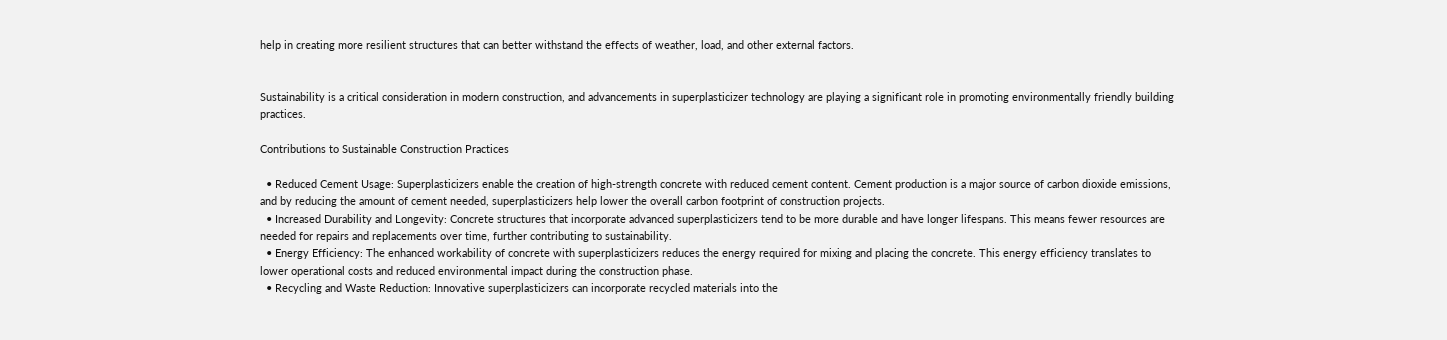help in creating more resilient structures that can better withstand the effects of weather, load, and other external factors.


Sustainability is a critical consideration in modern construction, and advancements in superplasticizer technology are playing a significant role in promoting environmentally friendly building practices.

Contributions to Sustainable Construction Practices

  • Reduced Cement Usage: Superplasticizers enable the creation of high-strength concrete with reduced cement content. Cement production is a major source of carbon dioxide emissions, and by reducing the amount of cement needed, superplasticizers help lower the overall carbon footprint of construction projects.
  • Increased Durability and Longevity: Concrete structures that incorporate advanced superplasticizers tend to be more durable and have longer lifespans. This means fewer resources are needed for repairs and replacements over time, further contributing to sustainability.
  • Energy Efficiency: The enhanced workability of concrete with superplasticizers reduces the energy required for mixing and placing the concrete. This energy efficiency translates to lower operational costs and reduced environmental impact during the construction phase.
  • Recycling and Waste Reduction: Innovative superplasticizers can incorporate recycled materials into the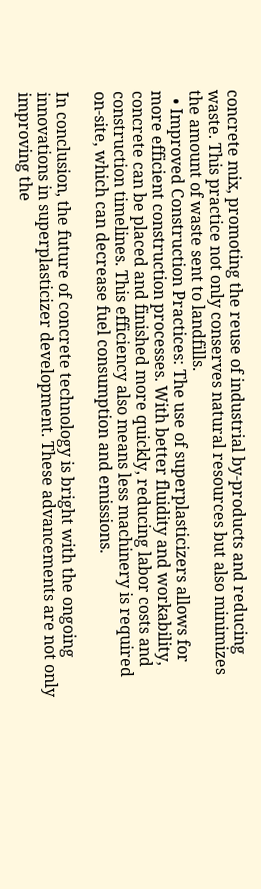concrete mix, promoting the reuse of industrial by-products and reducing waste. This practice not only conserves natural resources but also minimizes the amount of waste sent to landfills.
  • Improved Construction Practices: The use of superplasticizers allows for more efficient construction processes. With better fluidity and workability, concrete can be placed and finished more quickly, reducing labor costs and construction timelines. This efficiency also means less machinery is required on-site, which can decrease fuel consumption and emissions.

In conclusion, the future of concrete technology is bright with the ongoing innovations in superplasticizer development. These advancements are not only improving the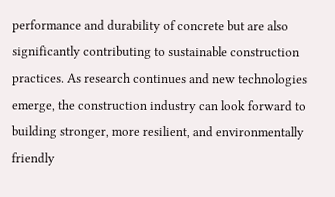performance and durability of concrete but are also significantly contributing to sustainable construction practices. As research continues and new technologies emerge, the construction industry can look forward to building stronger, more resilient, and environmentally friendly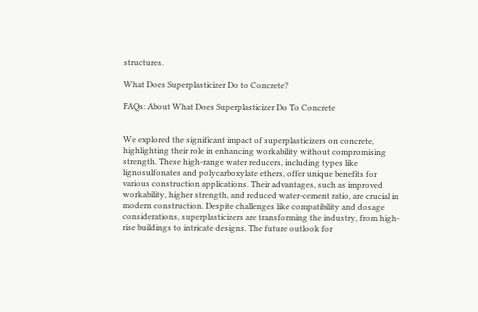structures.

What Does Superplasticizer Do to Concrete?

FAQs: About What Does Superplasticizer Do To Concrete


We explored the significant impact of superplasticizers on concrete, highlighting their role in enhancing workability without compromising strength. These high-range water reducers, including types like lignosulfonates and polycarboxylate ethers, offer unique benefits for various construction applications. Their advantages, such as improved workability, higher strength, and reduced water-cement ratio, are crucial in modern construction. Despite challenges like compatibility and dosage considerations, superplasticizers are transforming the industry, from high-rise buildings to intricate designs. The future outlook for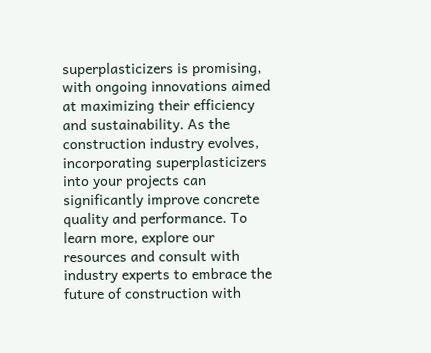superplasticizers is promising, with ongoing innovations aimed at maximizing their efficiency and sustainability. As the construction industry evolves, incorporating superplasticizers into your projects can significantly improve concrete quality and performance. To learn more, explore our resources and consult with industry experts to embrace the future of construction with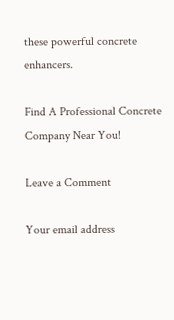these powerful concrete enhancers.

Find A Professional Concrete Company Near You!

Leave a Comment

Your email address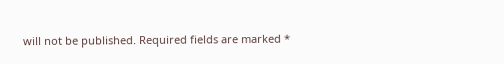will not be published. Required fields are marked *